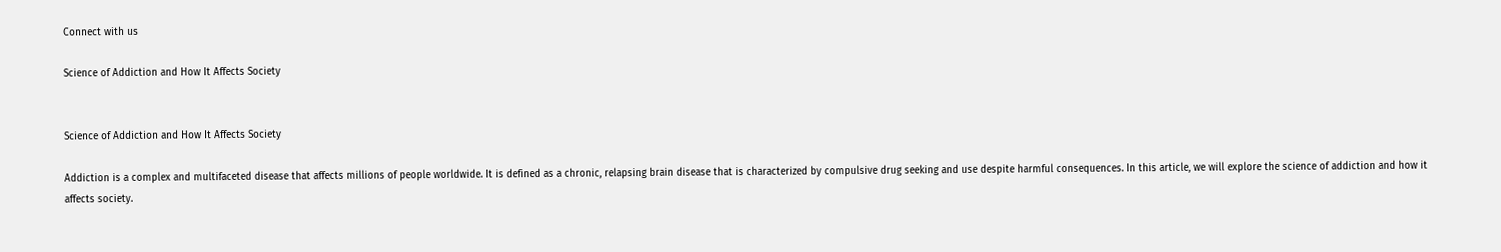Connect with us

Science of Addiction and How It Affects Society


Science of Addiction and How It Affects Society

Addiction is a complex and multifaceted disease that affects millions of people worldwide. It is defined as a chronic, relapsing brain disease that is characterized by compulsive drug seeking and use despite harmful consequences. In this article, we will explore the science of addiction and how it affects society.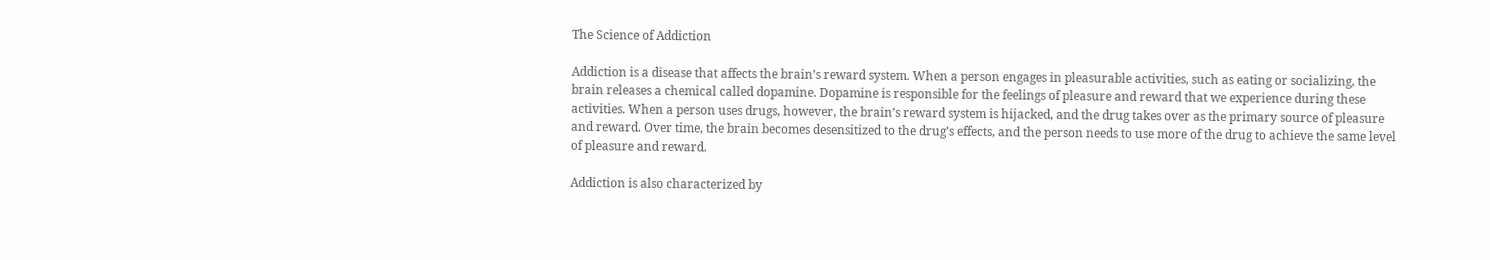The Science of Addiction

Addiction is a disease that affects the brain’s reward system. When a person engages in pleasurable activities, such as eating or socializing, the brain releases a chemical called dopamine. Dopamine is responsible for the feelings of pleasure and reward that we experience during these activities. When a person uses drugs, however, the brain’s reward system is hijacked, and the drug takes over as the primary source of pleasure and reward. Over time, the brain becomes desensitized to the drug’s effects, and the person needs to use more of the drug to achieve the same level of pleasure and reward.

Addiction is also characterized by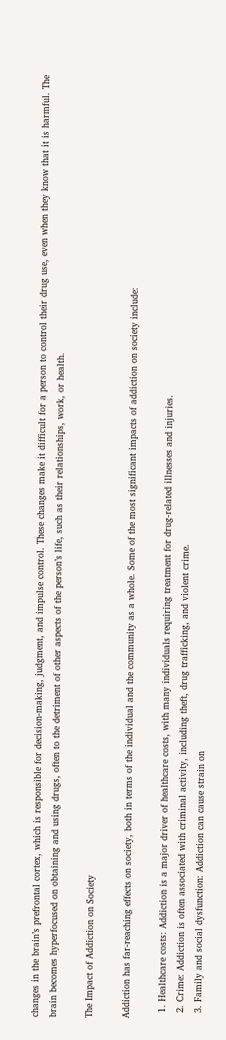changes in the brain’s prefrontal cortex, which is responsible for decision-making, judgment, and impulse control. These changes make it difficult for a person to control their drug use, even when they know that it is harmful. The brain becomes hyperfocused on obtaining and using drugs, often to the detriment of other aspects of the person’s life, such as their relationships, work, or health.

The Impact of Addiction on Society

Addiction has far-reaching effects on society, both in terms of the individual and the community as a whole. Some of the most significant impacts of addiction on society include:

  1. Healthcare costs: Addiction is a major driver of healthcare costs, with many individuals requiring treatment for drug-related illnesses and injuries.
  2. Crime: Addiction is often associated with criminal activity, including theft, drug trafficking, and violent crime.
  3. Family and social dysfunction: Addiction can cause strain on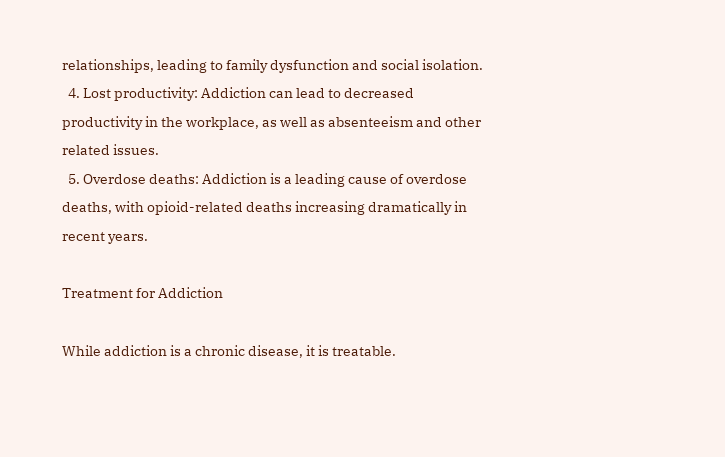relationships, leading to family dysfunction and social isolation.
  4. Lost productivity: Addiction can lead to decreased productivity in the workplace, as well as absenteeism and other related issues.
  5. Overdose deaths: Addiction is a leading cause of overdose deaths, with opioid-related deaths increasing dramatically in recent years.

Treatment for Addiction

While addiction is a chronic disease, it is treatable.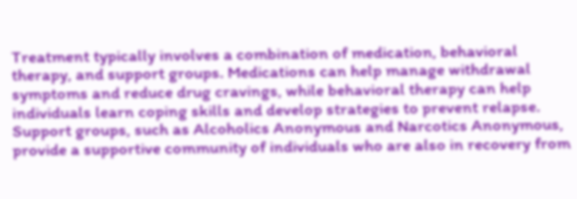Treatment typically involves a combination of medication, behavioral therapy, and support groups. Medications can help manage withdrawal symptoms and reduce drug cravings, while behavioral therapy can help individuals learn coping skills and develop strategies to prevent relapse. Support groups, such as Alcoholics Anonymous and Narcotics Anonymous, provide a supportive community of individuals who are also in recovery from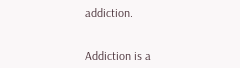addiction.


Addiction is a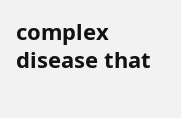complex disease that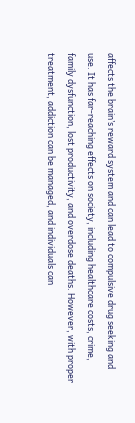affects the brain’s reward system and can lead to compulsive drug seeking and use. It has far-reaching effects on society, including healthcare costs, crime, family dysfunction, lost productivity, and overdose deaths. However, with proper treatment, addiction can be managed, and individuals can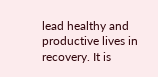lead healthy and productive lives in recovery. It is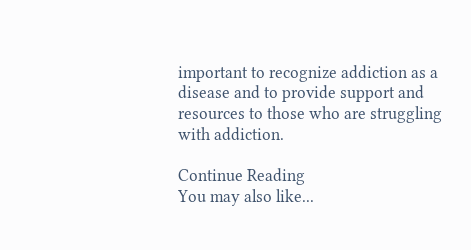important to recognize addiction as a disease and to provide support and resources to those who are struggling with addiction.

Continue Reading
You may also like...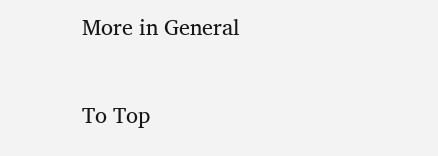More in General

To Top